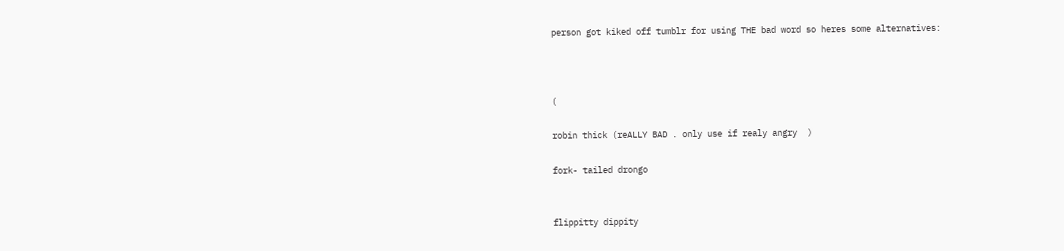person got kiked off tumblr for using THE bad word so heres some alternatives:



(

robin thick (reALLY BAD . only use if realy angry  )

fork- tailed drongo


flippitty dippity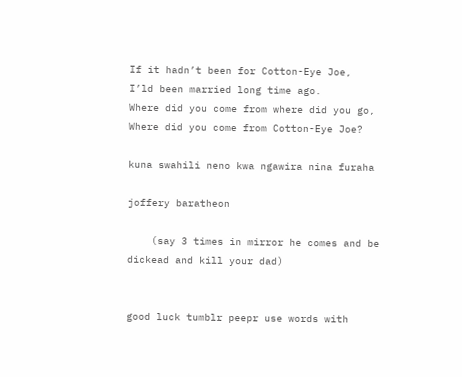If it hadn’t been for Cotton-Eye Joe,
I’ld been married long time ago.
Where did you come from where did you go,
Where did you come from Cotton-Eye Joe?

kuna swahili neno kwa ngawira nina furaha

joffery baratheon

    (say 3 times in mirror he comes and be dickead and kill your dad)


good luck tumblr peepr use words with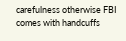carefulness otherwise FBI comes with handcuffs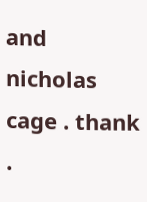and nicholas cage . thank .